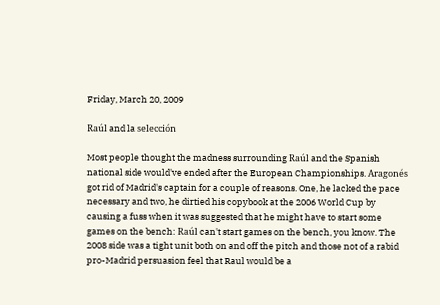Friday, March 20, 2009

Raúl and la selección

Most people thought the madness surrounding Raúl and the Spanish national side would've ended after the European Championships. Aragonés got rid of Madrid's captain for a couple of reasons. One, he lacked the pace necessary and two, he dirtied his copybook at the 2006 World Cup by causing a fuss when it was suggested that he might have to start some games on the bench: Raúl can't start games on the bench, you know. The 2008 side was a tight unit both on and off the pitch and those not of a rabid pro-Madrid persuasion feel that Raul would be a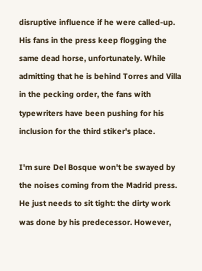disruptive influence if he were called-up. His fans in the press keep flogging the same dead horse, unfortunately. While admitting that he is behind Torres and Villa in the pecking order, the fans with typewriters have been pushing for his inclusion for the third stiker's place.

I'm sure Del Bosque won't be swayed by the noises coming from the Madrid press. He just needs to sit tight: the dirty work was done by his predecessor. However,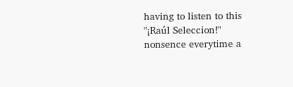having to listen to this "¡Raúl Seleccion!" nonsence everytime a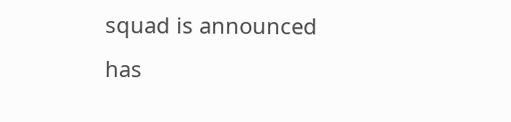squad is announced has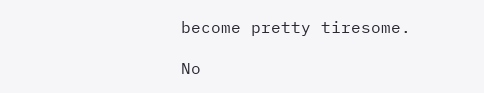become pretty tiresome.

No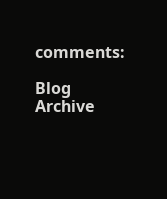comments:

Blog Archive